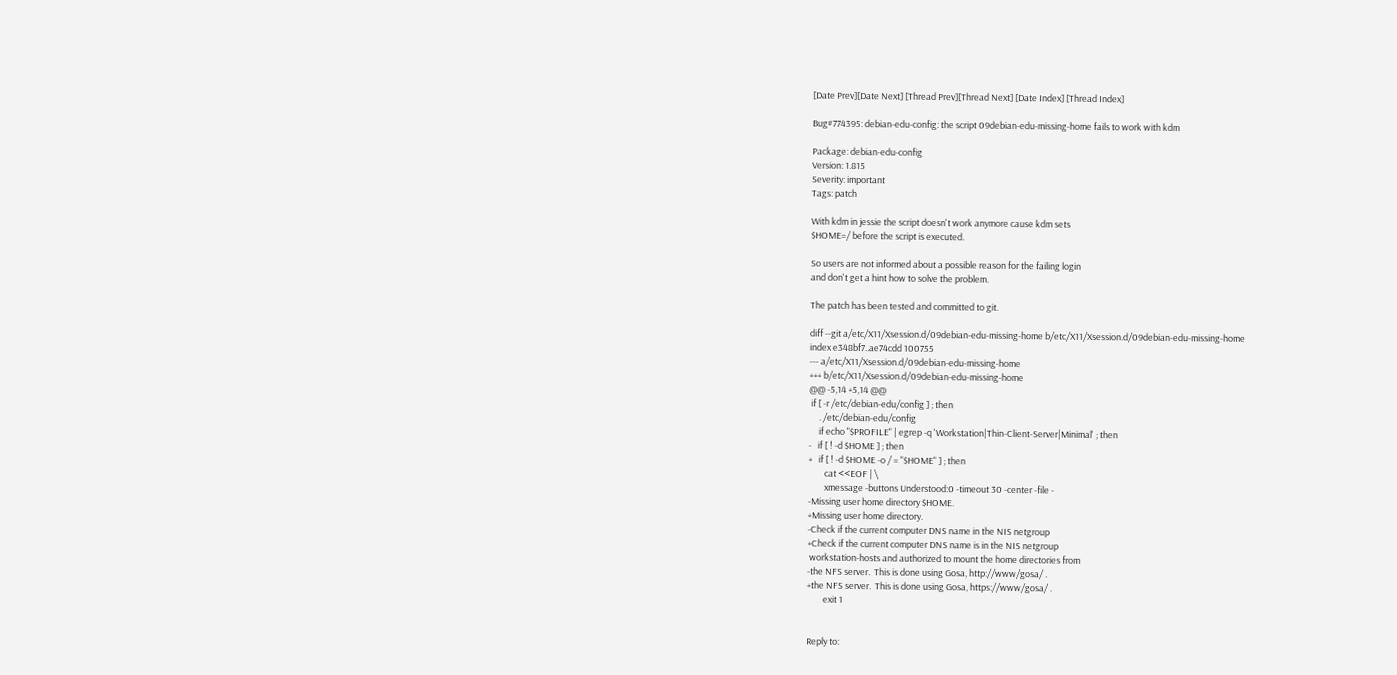[Date Prev][Date Next] [Thread Prev][Thread Next] [Date Index] [Thread Index]

Bug#774395: debian-edu-config: the script 09debian-edu-missing-home fails to work with kdm

Package: debian-edu-config
Version: 1.815
Severity: important
Tags: patch

With kdm in jessie the script doesn't work anymore cause kdm sets
$HOME=/ before the script is executed.

So users are not informed about a possible reason for the failing login
and don't get a hint how to solve the problem.

The patch has been tested and committed to git.

diff --git a/etc/X11/Xsession.d/09debian-edu-missing-home b/etc/X11/Xsession.d/09debian-edu-missing-home
index e348bf7..ae74cdd 100755
--- a/etc/X11/Xsession.d/09debian-edu-missing-home
+++ b/etc/X11/Xsession.d/09debian-edu-missing-home
@@ -5,14 +5,14 @@
 if [ -r /etc/debian-edu/config ] ; then
     . /etc/debian-edu/config
     if echo "$PROFILE" | egrep -q 'Workstation|Thin-Client-Server|Minimal' ; then
-   if [ ! -d $HOME ] ; then
+   if [ ! -d $HOME -o / = "$HOME" ] ; then
        cat <<EOF | \
        xmessage -buttons Understood:0 -timeout 30 -center -file -
-Missing user home directory $HOME.
+Missing user home directory.
-Check if the current computer DNS name in the NIS netgroup
+Check if the current computer DNS name is in the NIS netgroup
 workstation-hosts and authorized to mount the home directories from
-the NFS server.  This is done using Gosa, http://www/gosa/ .
+the NFS server.  This is done using Gosa, https://www/gosa/ .
        exit 1


Reply to: